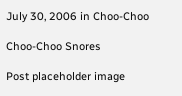July 30, 2006 in Choo-Choo

Choo-Choo Snores

Post placeholder image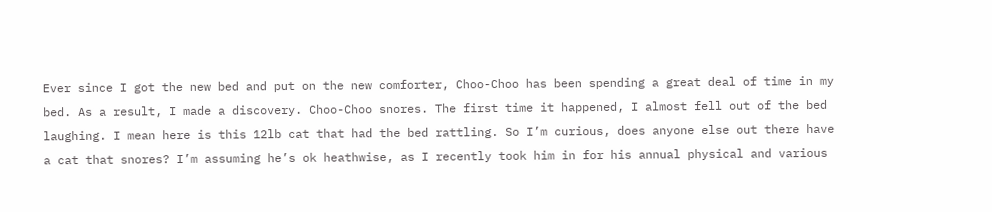Ever since I got the new bed and put on the new comforter, Choo-Choo has been spending a great deal of time in my bed. As a result, I made a discovery. Choo-Choo snores. The first time it happened, I almost fell out of the bed laughing. I mean here is this 12lb cat that had the bed rattling. So I’m curious, does anyone else out there have a cat that snores? I’m assuming he’s ok heathwise, as I recently took him in for his annual physical and various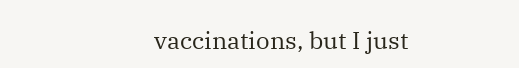vaccinations, but I just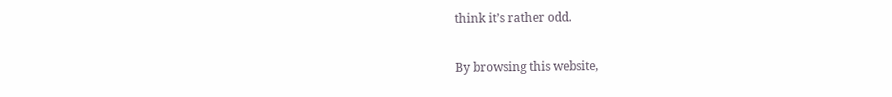think it’s rather odd.

By browsing this website,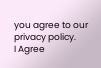you agree to our privacy policy.
I Agree